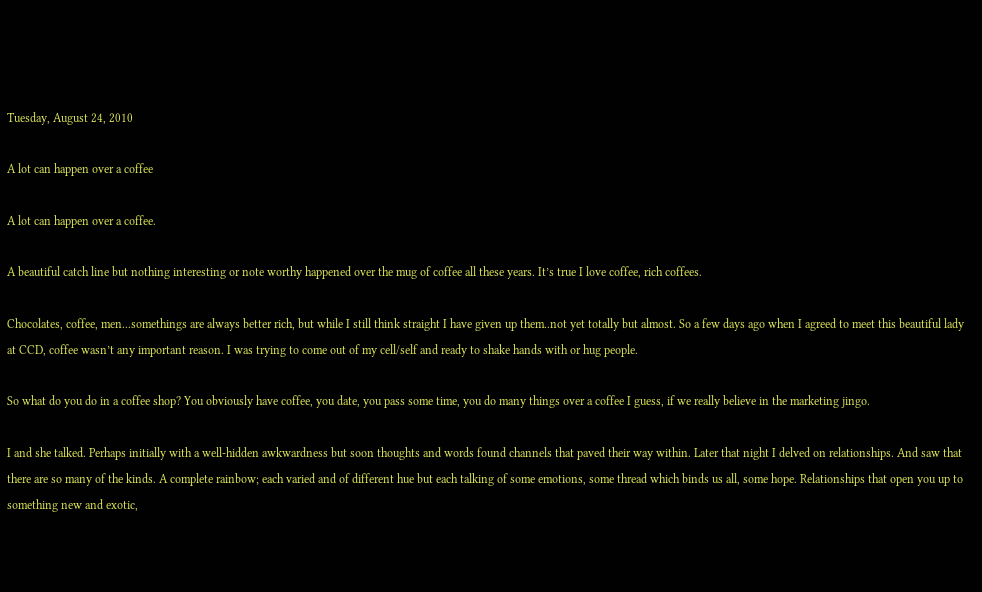Tuesday, August 24, 2010

A lot can happen over a coffee

A lot can happen over a coffee.

A beautiful catch line but nothing interesting or note worthy happened over the mug of coffee all these years. It’s true I love coffee, rich coffees.

Chocolates, coffee, men...somethings are always better rich, but while I still think straight I have given up them..not yet totally but almost. So a few days ago when I agreed to meet this beautiful lady at CCD, coffee wasn’t any important reason. I was trying to come out of my cell/self and ready to shake hands with or hug people.

So what do you do in a coffee shop? You obviously have coffee, you date, you pass some time, you do many things over a coffee I guess, if we really believe in the marketing jingo.

I and she talked. Perhaps initially with a well-hidden awkwardness but soon thoughts and words found channels that paved their way within. Later that night I delved on relationships. And saw that there are so many of the kinds. A complete rainbow; each varied and of different hue but each talking of some emotions, some thread which binds us all, some hope. Relationships that open you up to something new and exotic,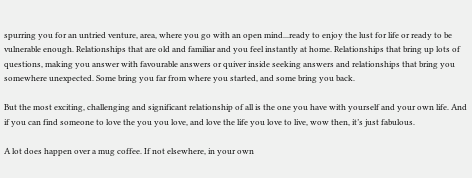spurring you for an untried venture, area, where you go with an open mind...ready to enjoy the lust for life or ready to be vulnerable enough. Relationships that are old and familiar and you feel instantly at home. Relationships that bring up lots of questions, making you answer with favourable answers or quiver inside seeking answers and relationships that bring you somewhere unexpected. Some bring you far from where you started, and some bring you back.

But the most exciting, challenging and significant relationship of all is the one you have with yourself and your own life. And if you can find someone to love the you you love, and love the life you love to live, wow then, it’s just fabulous.

A lot does happen over a mug coffee. If not elsewhere, in your own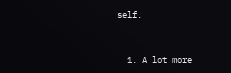self.


  1. A lot more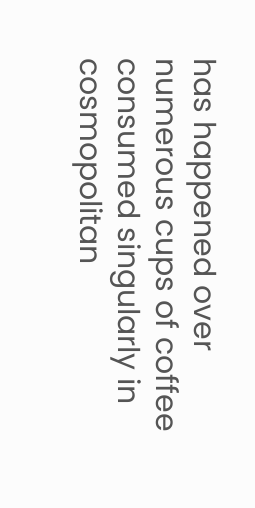has happened over numerous cups of coffee consumed singularly in cosmopolitan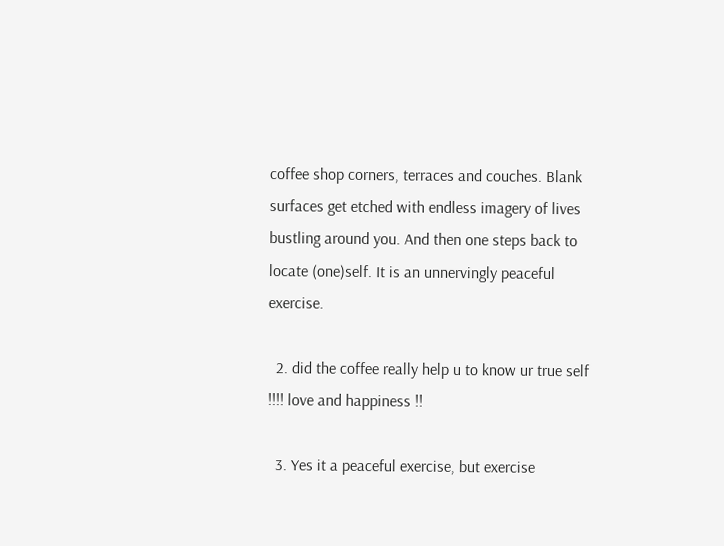coffee shop corners, terraces and couches. Blank surfaces get etched with endless imagery of lives bustling around you. And then one steps back to locate (one)self. It is an unnervingly peaceful exercise.

  2. did the coffee really help u to know ur true self !!!! love and happiness !!

  3. Yes it a peaceful exercise, but exercise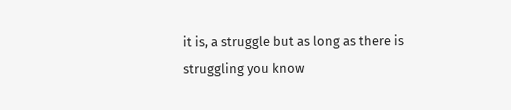it is, a struggle but as long as there is struggling you know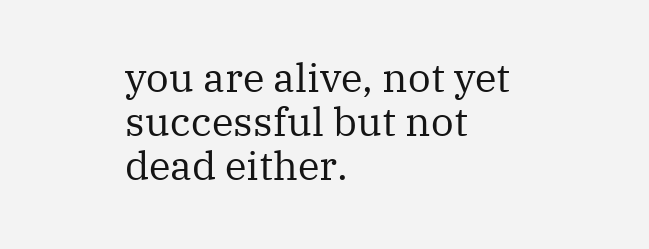you are alive, not yet successful but not dead either.